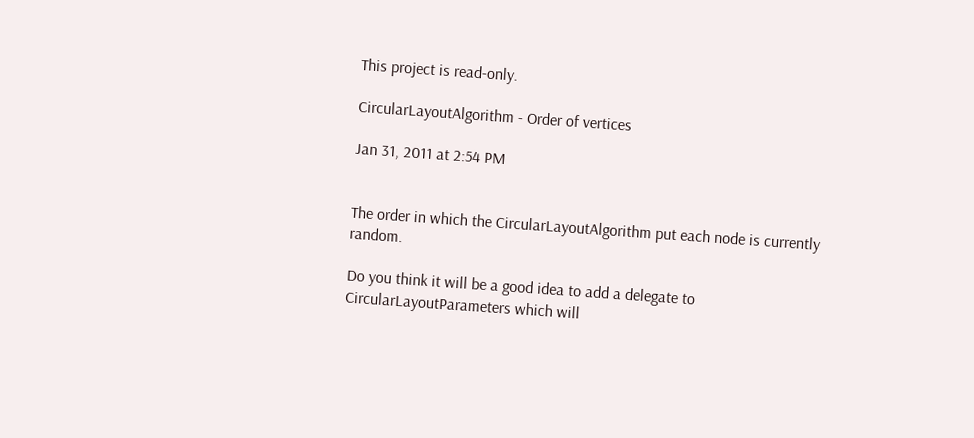This project is read-only.

CircularLayoutAlgorithm - Order of vertices

Jan 31, 2011 at 2:54 PM


The order in which the CircularLayoutAlgorithm put each node is currently random.

Do you think it will be a good idea to add a delegate to CircularLayoutParameters which will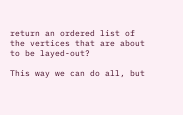return an ordered list of the vertices that are about to be layed-out?

This way we can do all, but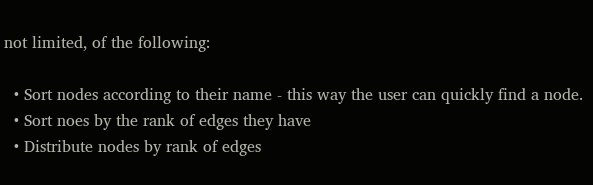not limited, of the following:

  • Sort nodes according to their name - this way the user can quickly find a node.
  • Sort noes by the rank of edges they have
  • Distribute nodes by rank of edges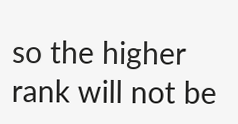so the higher rank will not be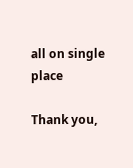all on single place

Thank you,